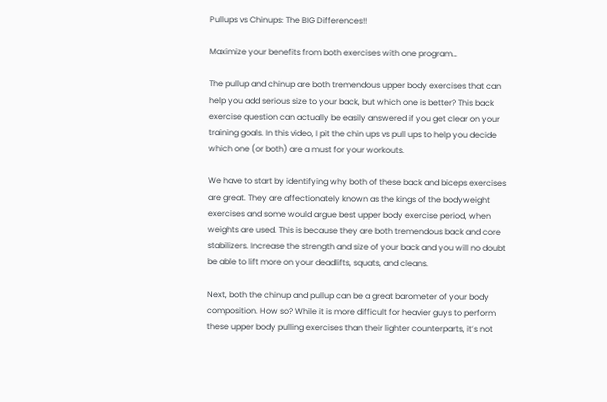Pullups vs Chinups: The BIG Differences!!

Maximize your benefits from both exercises with one program…

The pullup and chinup are both tremendous upper body exercises that can help you add serious size to your back, but which one is better? This back exercise question can actually be easily answered if you get clear on your training goals. In this video, I pit the chin ups vs pull ups to help you decide which one (or both) are a must for your workouts.

We have to start by identifying why both of these back and biceps exercises are great. They are affectionately known as the kings of the bodyweight exercises and some would argue best upper body exercise period, when weights are used. This is because they are both tremendous back and core stabilizers. Increase the strength and size of your back and you will no doubt be able to lift more on your deadlifts, squats, and cleans.

Next, both the chinup and pullup can be a great barometer of your body composition. How so? While it is more difficult for heavier guys to perform these upper body pulling exercises than their lighter counterparts, it’s not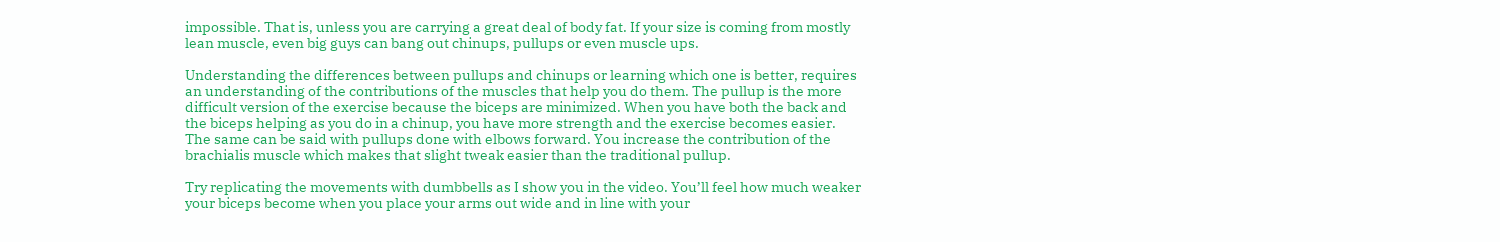impossible. That is, unless you are carrying a great deal of body fat. If your size is coming from mostly lean muscle, even big guys can bang out chinups, pullups or even muscle ups.

Understanding the differences between pullups and chinups or learning which one is better, requires an understanding of the contributions of the muscles that help you do them. The pullup is the more difficult version of the exercise because the biceps are minimized. When you have both the back and the biceps helping as you do in a chinup, you have more strength and the exercise becomes easier. The same can be said with pullups done with elbows forward. You increase the contribution of the brachialis muscle which makes that slight tweak easier than the traditional pullup.

Try replicating the movements with dumbbells as I show you in the video. You’ll feel how much weaker your biceps become when you place your arms out wide and in line with your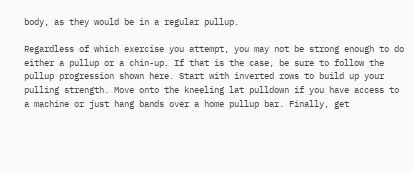body, as they would be in a regular pullup.

Regardless of which exercise you attempt, you may not be strong enough to do either a pullup or a chin-up. If that is the case, be sure to follow the pullup progression shown here. Start with inverted rows to build up your pulling strength. Move onto the kneeling lat pulldown if you have access to a machine or just hang bands over a home pullup bar. Finally, get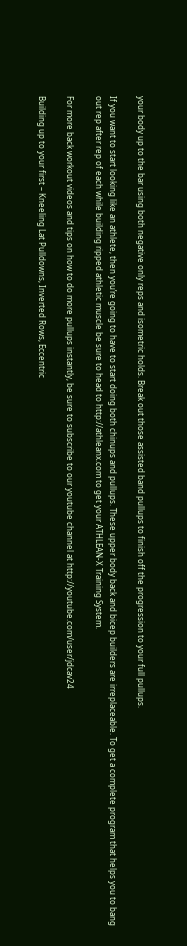your body up to the bar using both negative only reps and isometric holds. Break out those assisted band pullups to finish off the progression to your full pullups.

If you want to start looking like an athlete, then you’re going to have to start doing both chinups and pullups. These upper body back and bicep builders are irreplaceable. To get a complete program that helps you to bang out rep after rep of each while building ripped athletic muscle be sure to head to http://athleanx.com to get your ATHLEAN-X Training System.

For more back workout videos and tips on how to do more pullups instantly, be sure to subscribe to our youtube channel at http://youtube.com/user/jdcav24

Building up to your first – Kneeling Lat Pulldowns, Inverted Rows, Eccentric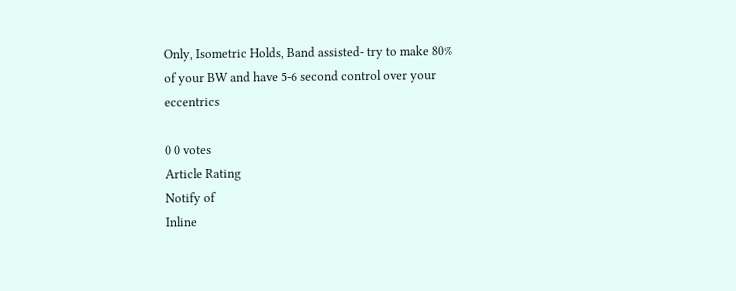Only, Isometric Holds, Band assisted- try to make 80% of your BW and have 5-6 second control over your eccentrics

0 0 votes
Article Rating
Notify of
Inline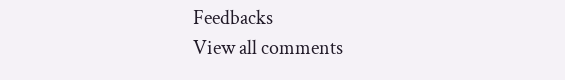Feedbacks
View all comments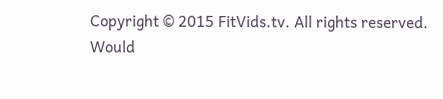Copyright © 2015 FitVids.tv. All rights reserved.
Would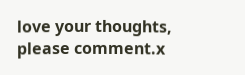love your thoughts, please comment.x